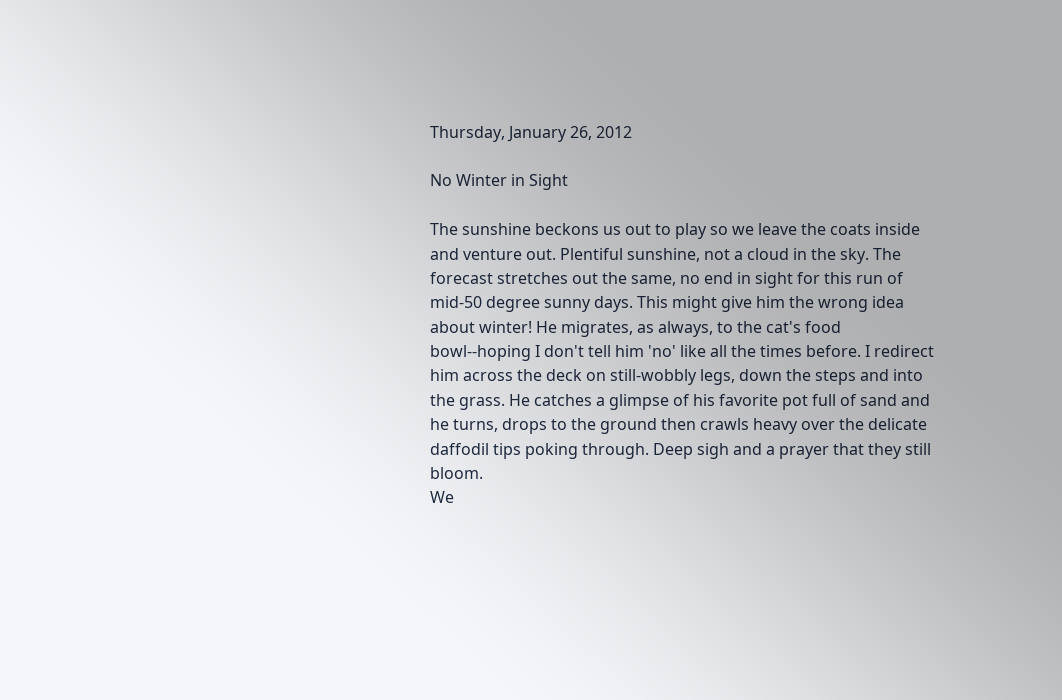Thursday, January 26, 2012

No Winter in Sight

The sunshine beckons us out to play so we leave the coats inside and venture out. Plentiful sunshine, not a cloud in the sky. The forecast stretches out the same, no end in sight for this run of mid-50 degree sunny days. This might give him the wrong idea about winter! He migrates, as always, to the cat's food bowl--hoping I don't tell him 'no' like all the times before. I redirect him across the deck on still-wobbly legs, down the steps and into the grass. He catches a glimpse of his favorite pot full of sand and he turns, drops to the ground then crawls heavy over the delicate daffodil tips poking through. Deep sigh and a prayer that they still bloom.
We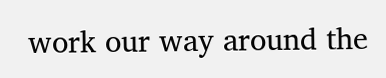work our way around the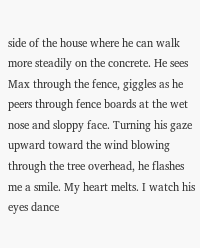side of the house where he can walk more steadily on the concrete. He sees Max through the fence, giggles as he peers through fence boards at the wet nose and sloppy face. Turning his gaze upward toward the wind blowing through the tree overhead, he flashes me a smile. My heart melts. I watch his eyes dance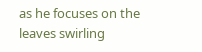as he focuses on the leaves swirling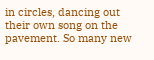in circles, dancing out their own song on the pavement. So many new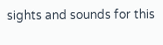sights and sounds for this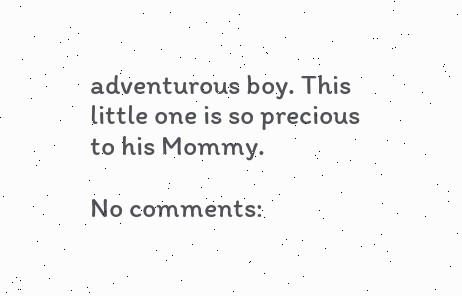adventurous boy. This little one is so precious to his Mommy.

No comments: